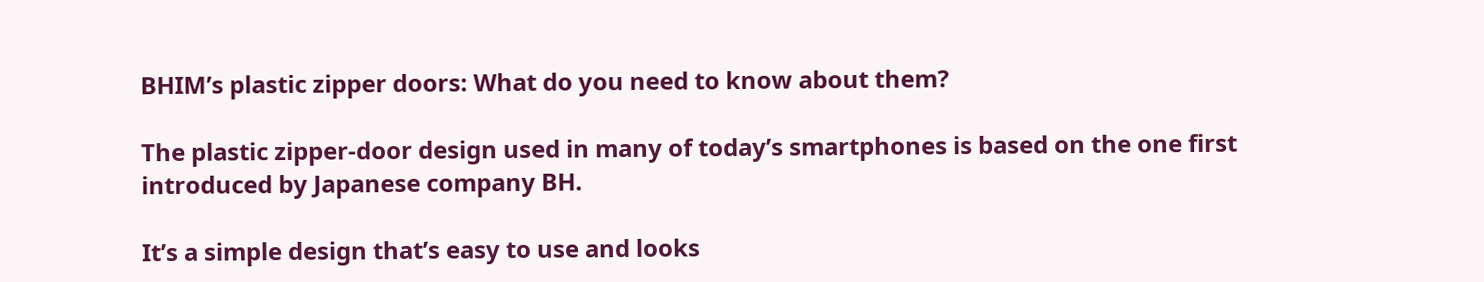BHIM’s plastic zipper doors: What do you need to know about them?

The plastic zipper-door design used in many of today’s smartphones is based on the one first introduced by Japanese company BH.

It’s a simple design that’s easy to use and looks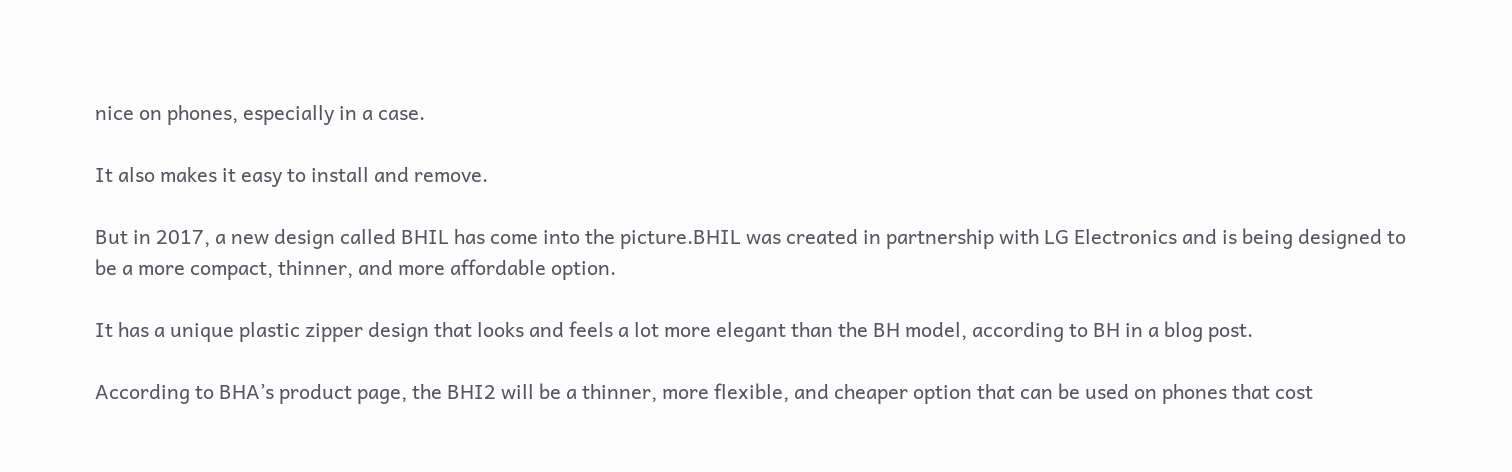nice on phones, especially in a case.

It also makes it easy to install and remove.

But in 2017, a new design called BHIL has come into the picture.BHIL was created in partnership with LG Electronics and is being designed to be a more compact, thinner, and more affordable option.

It has a unique plastic zipper design that looks and feels a lot more elegant than the BH model, according to BH in a blog post.

According to BHA’s product page, the BHI2 will be a thinner, more flexible, and cheaper option that can be used on phones that cost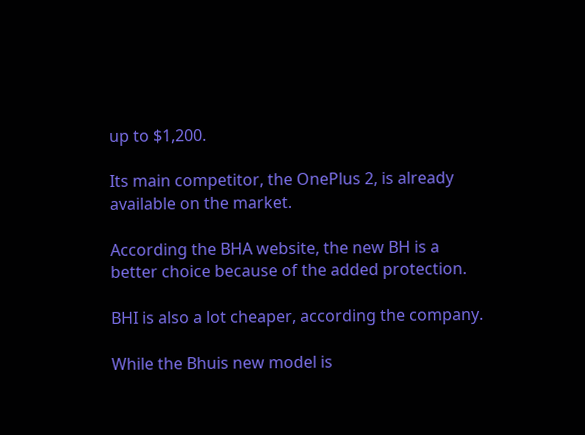up to $1,200.

Its main competitor, the OnePlus 2, is already available on the market.

According the BHA website, the new BH is a better choice because of the added protection.

BHI is also a lot cheaper, according the company.

While the Bhuis new model is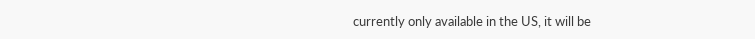currently only available in the US, it will be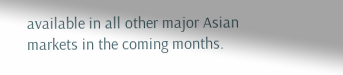available in all other major Asian markets in the coming months.